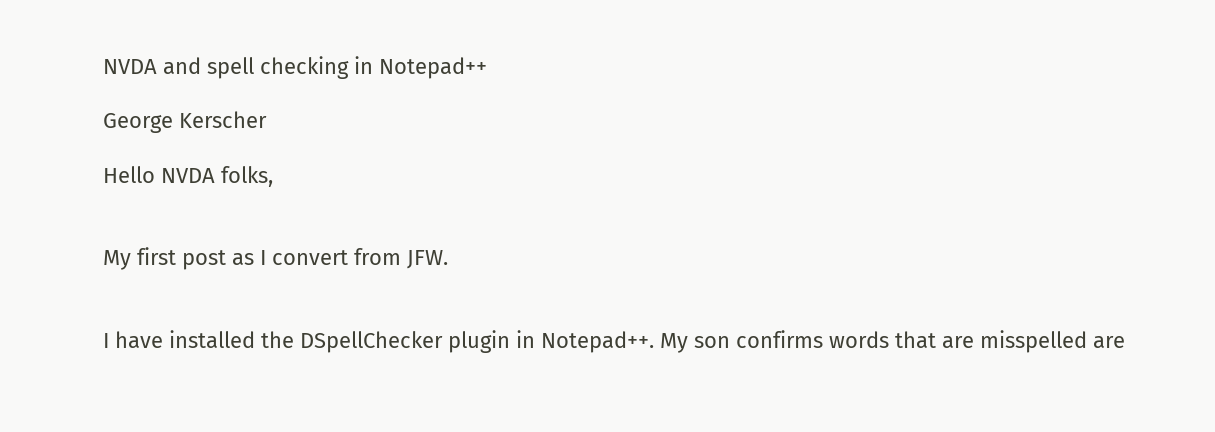NVDA and spell checking in Notepad++

George Kerscher

Hello NVDA folks,


My first post as I convert from JFW.


I have installed the DSpellChecker plugin in Notepad++. My son confirms words that are misspelled are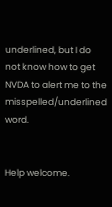underlined, but I do not know how to get NVDA to alert me to the misspelled/underlined word.


Help welcome.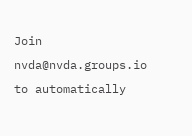Join nvda@nvda.groups.io to automatically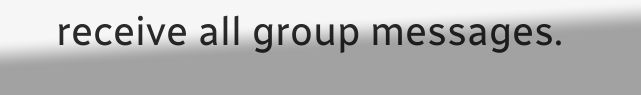receive all group messages.